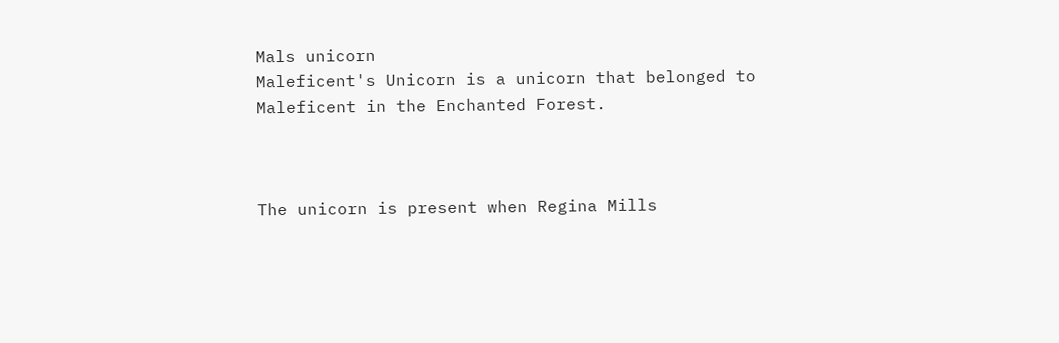Mals unicorn
Maleficent's Unicorn is a unicorn that belonged to Maleficent in the Enchanted Forest.



The unicorn is present when Regina Mills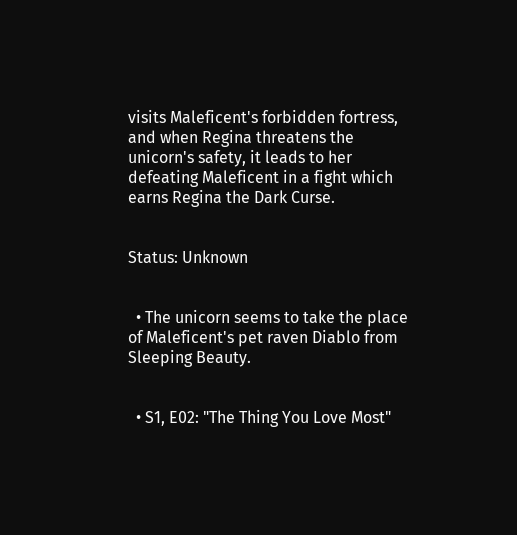visits Maleficent's forbidden fortress, and when Regina threatens the unicorn's safety, it leads to her defeating Maleficent in a fight which earns Regina the Dark Curse.


Status: Unknown


  • The unicorn seems to take the place of Maleficent's pet raven Diablo from Sleeping Beauty.


  • S1, E02: "The Thing You Love Most"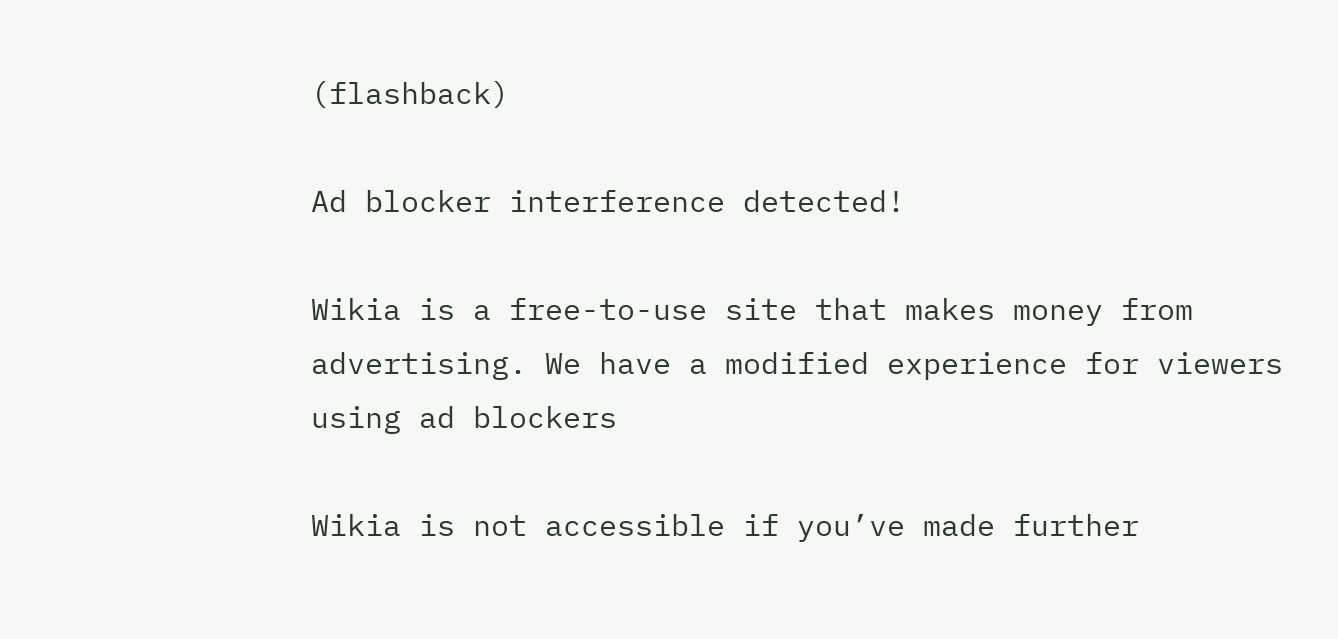(flashback)

Ad blocker interference detected!

Wikia is a free-to-use site that makes money from advertising. We have a modified experience for viewers using ad blockers

Wikia is not accessible if you’ve made further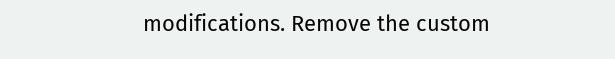modifications. Remove the custom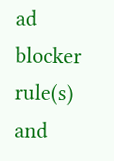ad blocker rule(s) and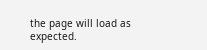the page will load as expected.